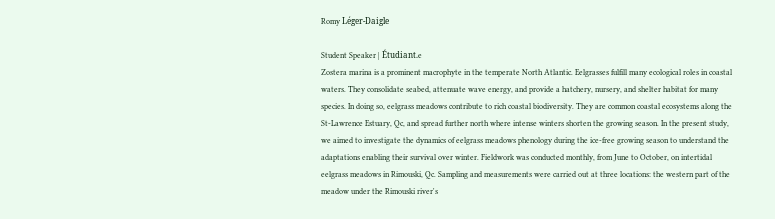Romy Léger-Daigle

Student Speaker | Étudiant.e
Zostera marina is a prominent macrophyte in the temperate North Atlantic. Eelgrasses fulfill many ecological roles in coastal waters. They consolidate seabed, attenuate wave energy, and provide a hatchery, nursery, and shelter habitat for many species. In doing so, eelgrass meadows contribute to rich coastal biodiversity. They are common coastal ecosystems along the St-Lawrence Estuary, Qc, and spread further north where intense winters shorten the growing season. In the present study, we aimed to investigate the dynamics of eelgrass meadows phenology during the ice-free growing season to understand the adaptations enabling their survival over winter. Fieldwork was conducted monthly, from June to October, on intertidal eelgrass meadows in Rimouski, Qc. Sampling and measurements were carried out at three locations: the western part of the meadow under the Rimouski river's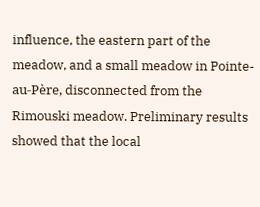influence, the eastern part of the meadow, and a small meadow in Pointe-au-Père, disconnected from the Rimouski meadow. Preliminary results showed that the local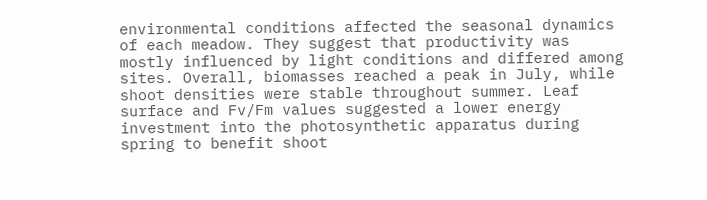environmental conditions affected the seasonal dynamics of each meadow. They suggest that productivity was mostly influenced by light conditions and differed among sites. Overall, biomasses reached a peak in July, while shoot densities were stable throughout summer. Leaf surface and Fv/Fm values suggested a lower energy investment into the photosynthetic apparatus during spring to benefit shoot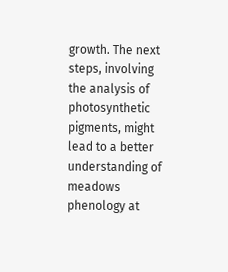growth. The next steps, involving the analysis of photosynthetic pigments, might lead to a better understanding of meadows phenology at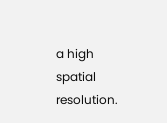a high spatial resolution.